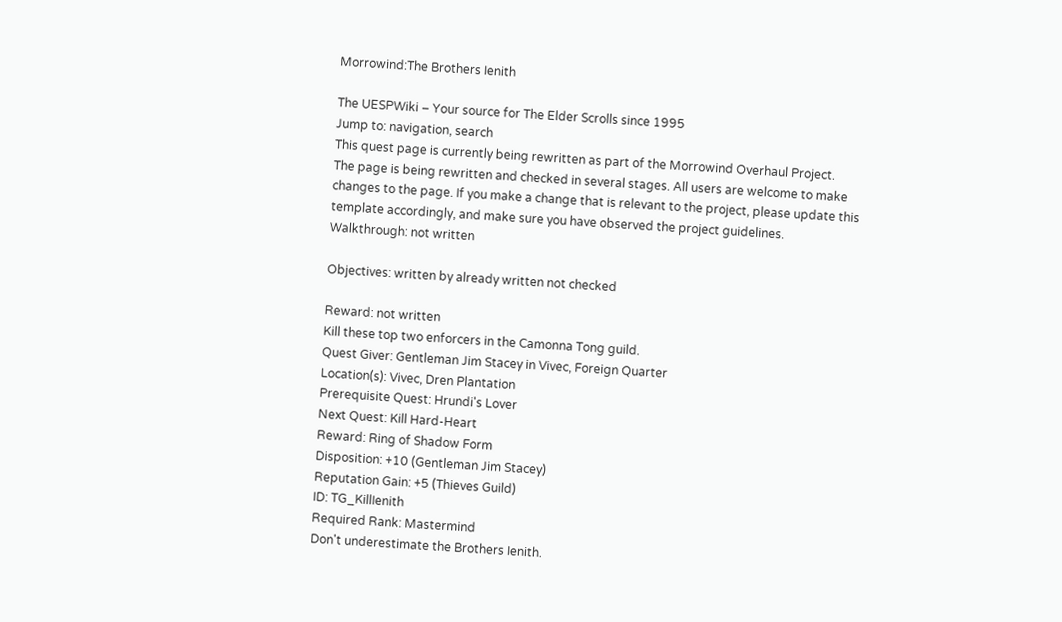Morrowind:The Brothers Ienith

The UESPWiki – Your source for The Elder Scrolls since 1995
Jump to: navigation, search
This quest page is currently being rewritten as part of the Morrowind Overhaul Project.
The page is being rewritten and checked in several stages. All users are welcome to make changes to the page. If you make a change that is relevant to the project, please update this template accordingly, and make sure you have observed the project guidelines.
Walkthrough: not written

Objectives: written by already written not checked

Reward: not written
Kill these top two enforcers in the Camonna Tong guild.
Quest Giver: Gentleman Jim Stacey in Vivec, Foreign Quarter
Location(s): Vivec, Dren Plantation
Prerequisite Quest: Hrundi's Lover
Next Quest: Kill Hard-Heart
Reward: Ring of Shadow Form
Disposition: +10 (Gentleman Jim Stacey)
Reputation Gain: +5 (Thieves Guild)
ID: TG_KillIenith
Required Rank: Mastermind
Don't underestimate the Brothers Ienith.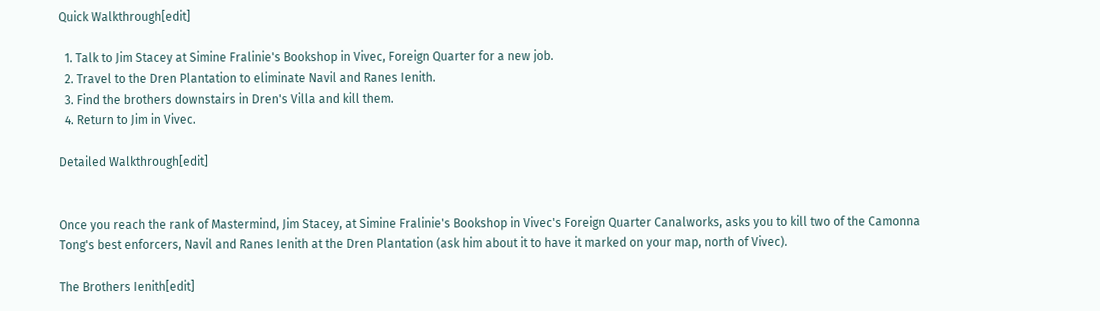Quick Walkthrough[edit]

  1. Talk to Jim Stacey at Simine Fralinie's Bookshop in Vivec, Foreign Quarter for a new job.
  2. Travel to the Dren Plantation to eliminate Navil and Ranes Ienith.
  3. Find the brothers downstairs in Dren's Villa and kill them.
  4. Return to Jim in Vivec.

Detailed Walkthrough[edit]


Once you reach the rank of Mastermind, Jim Stacey, at Simine Fralinie's Bookshop in Vivec's Foreign Quarter Canalworks, asks you to kill two of the Camonna Tong's best enforcers, Navil and Ranes Ienith at the Dren Plantation (ask him about it to have it marked on your map, north of Vivec).

The Brothers Ienith[edit]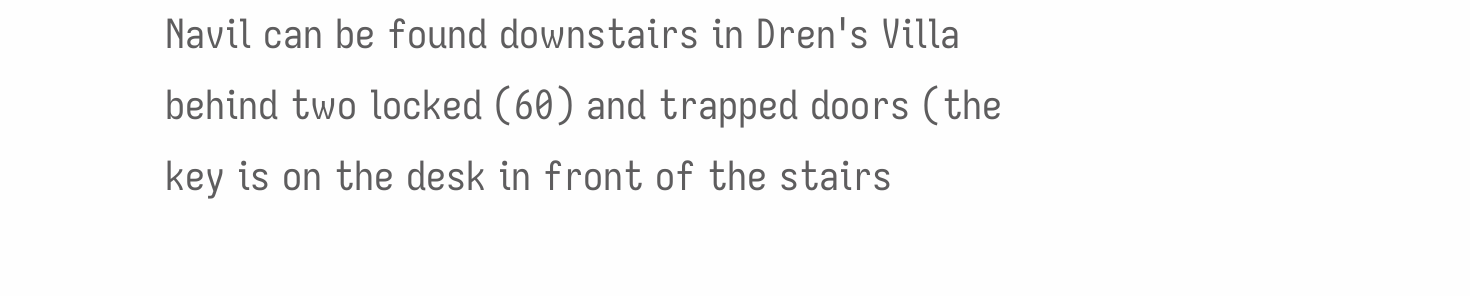Navil can be found downstairs in Dren's Villa behind two locked (60) and trapped doors (the key is on the desk in front of the stairs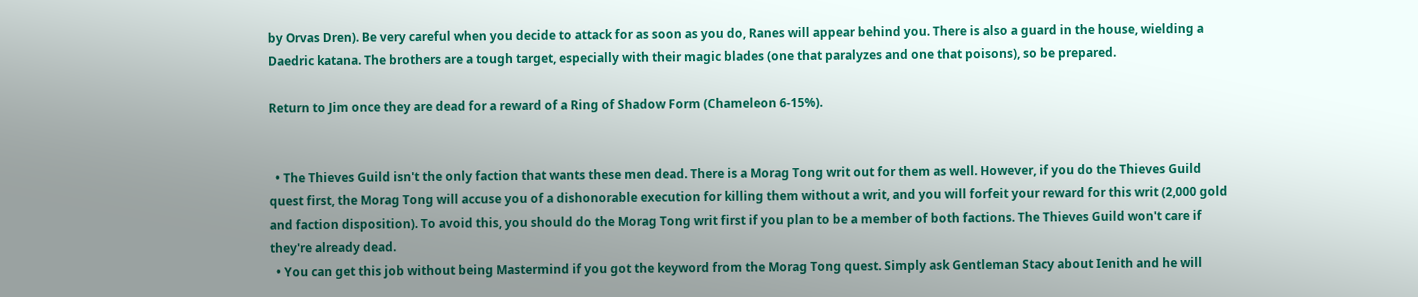by Orvas Dren). Be very careful when you decide to attack for as soon as you do, Ranes will appear behind you. There is also a guard in the house, wielding a Daedric katana. The brothers are a tough target, especially with their magic blades (one that paralyzes and one that poisons), so be prepared.

Return to Jim once they are dead for a reward of a Ring of Shadow Form (Chameleon 6-15%).


  • The Thieves Guild isn't the only faction that wants these men dead. There is a Morag Tong writ out for them as well. However, if you do the Thieves Guild quest first, the Morag Tong will accuse you of a dishonorable execution for killing them without a writ, and you will forfeit your reward for this writ (2,000 gold and faction disposition). To avoid this, you should do the Morag Tong writ first if you plan to be a member of both factions. The Thieves Guild won't care if they're already dead.
  • You can get this job without being Mastermind if you got the keyword from the Morag Tong quest. Simply ask Gentleman Stacy about Ienith and he will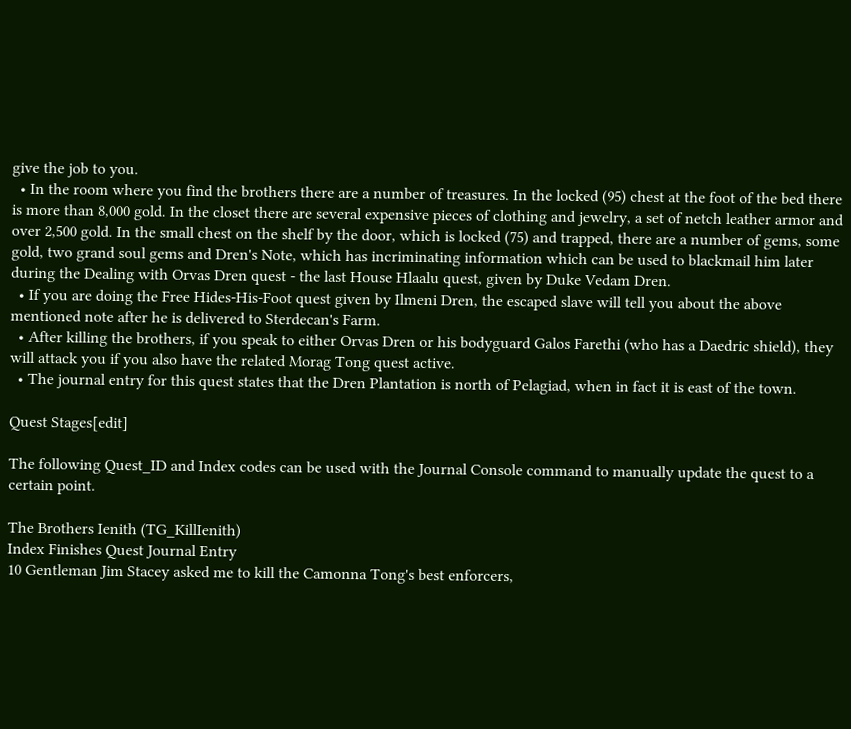give the job to you.
  • In the room where you find the brothers there are a number of treasures. In the locked (95) chest at the foot of the bed there is more than 8,000 gold. In the closet there are several expensive pieces of clothing and jewelry, a set of netch leather armor and over 2,500 gold. In the small chest on the shelf by the door, which is locked (75) and trapped, there are a number of gems, some gold, two grand soul gems and Dren's Note, which has incriminating information which can be used to blackmail him later during the Dealing with Orvas Dren quest - the last House Hlaalu quest, given by Duke Vedam Dren.
  • If you are doing the Free Hides-His-Foot quest given by Ilmeni Dren, the escaped slave will tell you about the above mentioned note after he is delivered to Sterdecan's Farm.
  • After killing the brothers, if you speak to either Orvas Dren or his bodyguard Galos Farethi (who has a Daedric shield), they will attack you if you also have the related Morag Tong quest active.
  • The journal entry for this quest states that the Dren Plantation is north of Pelagiad, when in fact it is east of the town.

Quest Stages[edit]

The following Quest_ID and Index codes can be used with the Journal Console command to manually update the quest to a certain point.

The Brothers Ienith (TG_KillIenith)
Index Finishes Quest Journal Entry
10 Gentleman Jim Stacey asked me to kill the Camonna Tong's best enforcers,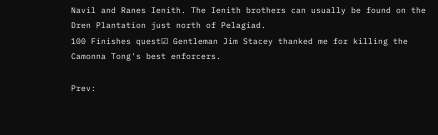Navil and Ranes Ienith. The Ienith brothers can usually be found on the Dren Plantation just north of Pelagiad.
100 Finishes quest☑ Gentleman Jim Stacey thanked me for killing the Camonna Tong's best enforcers.

Prev: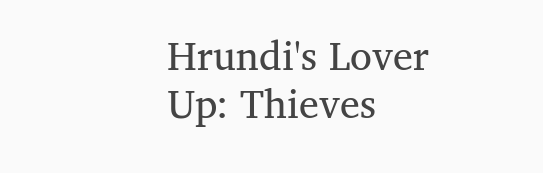Hrundi's Lover Up: Thieves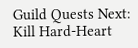Guild Quests Next: Kill Hard-Heart